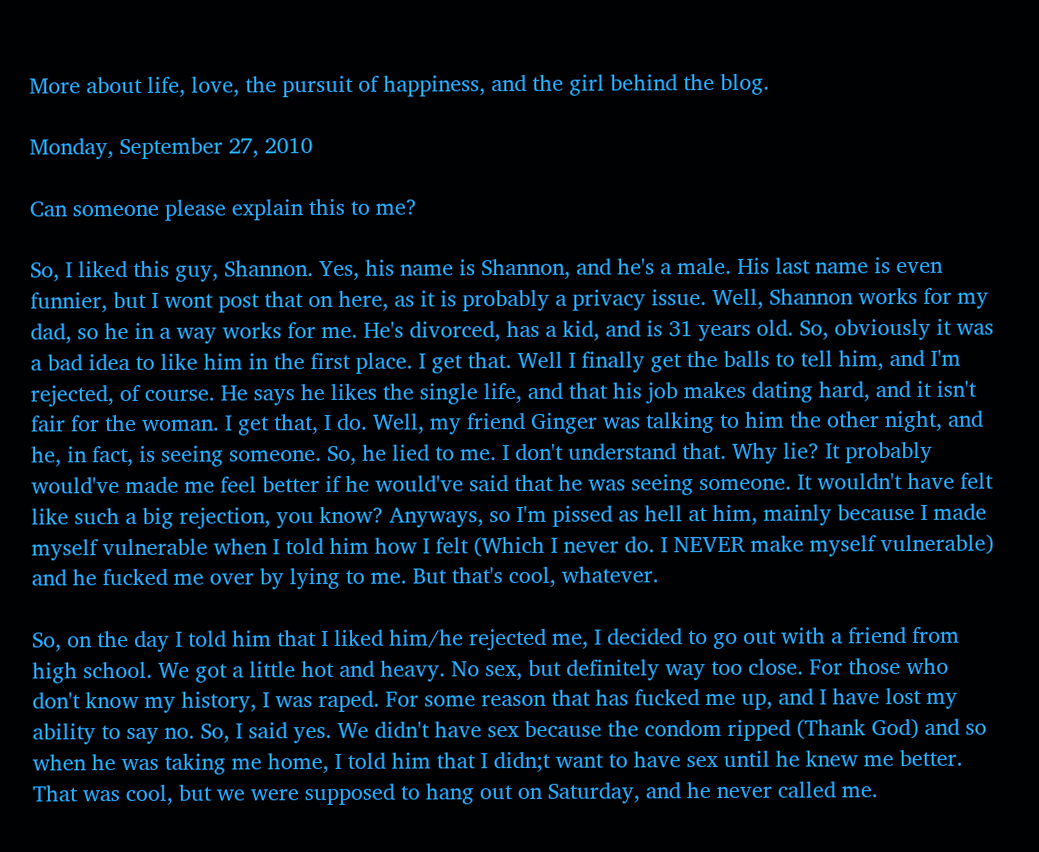More about life, love, the pursuit of happiness, and the girl behind the blog.

Monday, September 27, 2010

Can someone please explain this to me?

So, I liked this guy, Shannon. Yes, his name is Shannon, and he's a male. His last name is even funnier, but I wont post that on here, as it is probably a privacy issue. Well, Shannon works for my dad, so he in a way works for me. He's divorced, has a kid, and is 31 years old. So, obviously it was a bad idea to like him in the first place. I get that. Well I finally get the balls to tell him, and I'm rejected, of course. He says he likes the single life, and that his job makes dating hard, and it isn't fair for the woman. I get that, I do. Well, my friend Ginger was talking to him the other night, and he, in fact, is seeing someone. So, he lied to me. I don't understand that. Why lie? It probably would've made me feel better if he would've said that he was seeing someone. It wouldn't have felt like such a big rejection, you know? Anyways, so I'm pissed as hell at him, mainly because I made myself vulnerable when I told him how I felt (Which I never do. I NEVER make myself vulnerable) and he fucked me over by lying to me. But that's cool, whatever.

So, on the day I told him that I liked him/he rejected me, I decided to go out with a friend from high school. We got a little hot and heavy. No sex, but definitely way too close. For those who don't know my history, I was raped. For some reason that has fucked me up, and I have lost my ability to say no. So, I said yes. We didn't have sex because the condom ripped (Thank God) and so when he was taking me home, I told him that I didn;t want to have sex until he knew me better. That was cool, but we were supposed to hang out on Saturday, and he never called me.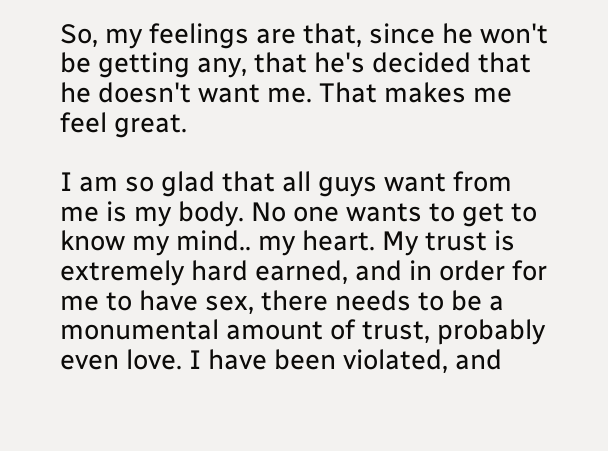So, my feelings are that, since he won't be getting any, that he's decided that he doesn't want me. That makes me feel great.

I am so glad that all guys want from me is my body. No one wants to get to know my mind.. my heart. My trust is extremely hard earned, and in order for me to have sex, there needs to be a monumental amount of trust, probably even love. I have been violated, and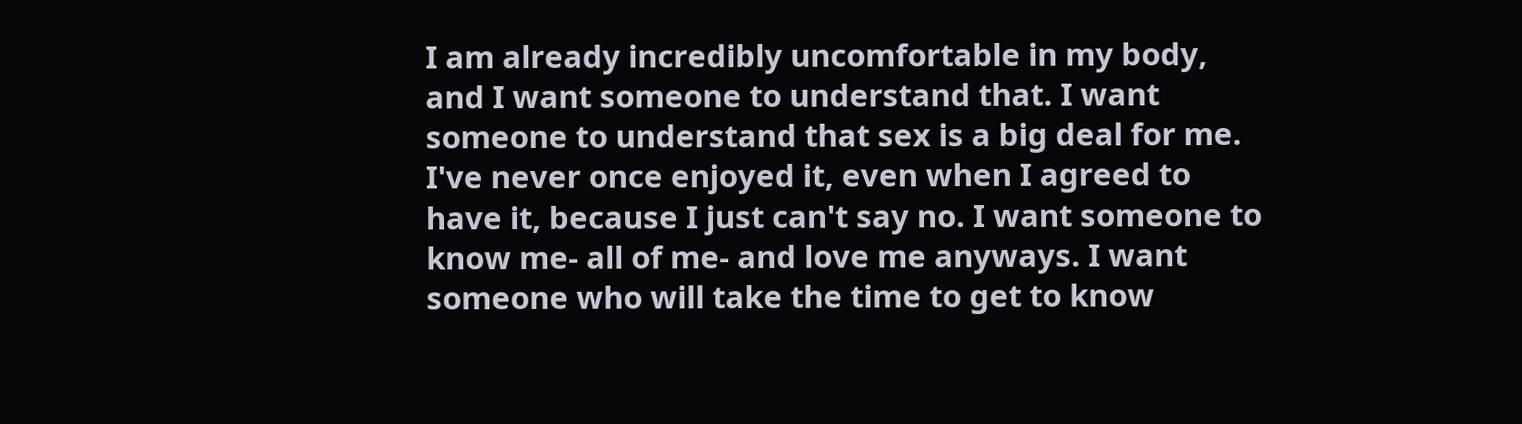I am already incredibly uncomfortable in my body, and I want someone to understand that. I want someone to understand that sex is a big deal for me. I've never once enjoyed it, even when I agreed to have it, because I just can't say no. I want someone to know me- all of me- and love me anyways. I want someone who will take the time to get to know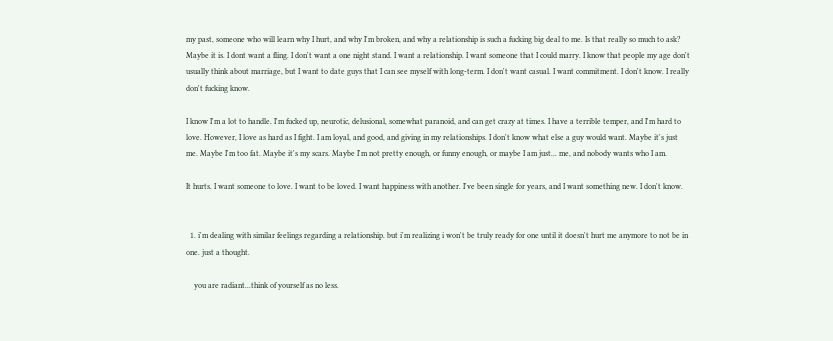my past, someone who will learn why I hurt, and why I'm broken, and why a relationship is such a fucking big deal to me. Is that really so much to ask? Maybe it is. I dont want a fling. I don't want a one night stand. I want a relationship. I want someone that I could marry. I know that people my age don't usually think about marriage, but I want to date guys that I can see myself with long-term. I don't want casual. I want commitment. I don't know. I really don't fucking know.

I know I'm a lot to handle. I'm fucked up, neurotic, delusional, somewhat paranoid, and can get crazy at times. I have a terrible temper, and I'm hard to love. However, I love as hard as I fight. I am loyal, and good, and giving in my relationships. I don't know what else a guy would want. Maybe it's just me. Maybe I'm too fat. Maybe it's my scars. Maybe I'm not pretty enough, or funny enough, or maybe I am just... me, and nobody wants who I am.

It hurts. I want someone to love. I want to be loved. I want happiness with another. I've been single for years, and I want something new. I don't know.


  1. i'm dealing with similar feelings regarding a relationship. but i'm realizing i won't be truly ready for one until it doesn't hurt me anymore to not be in one. just a thought.

    you are radiant...think of yourself as no less.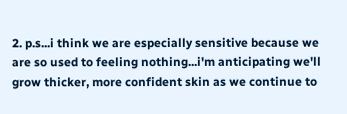2. p.s...i think we are especially sensitive because we are so used to feeling nothing...i'm anticipating we'll grow thicker, more confident skin as we continue to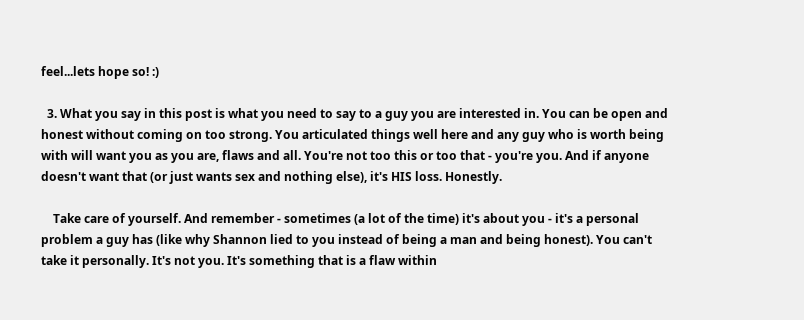feel...lets hope so! :)

  3. What you say in this post is what you need to say to a guy you are interested in. You can be open and honest without coming on too strong. You articulated things well here and any guy who is worth being with will want you as you are, flaws and all. You're not too this or too that - you're you. And if anyone doesn't want that (or just wants sex and nothing else), it's HIS loss. Honestly.

    Take care of yourself. And remember - sometimes (a lot of the time) it's about you - it's a personal problem a guy has (like why Shannon lied to you instead of being a man and being honest). You can't take it personally. It's not you. It's something that is a flaw within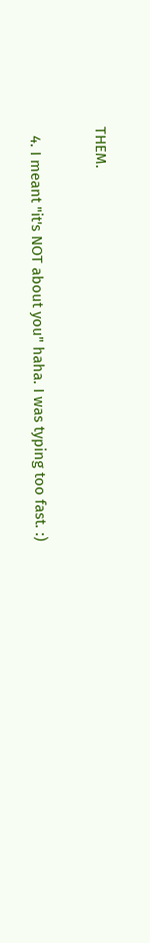THEM.

  4. I meant "it's NOT about you" haha. I was typing too fast. :)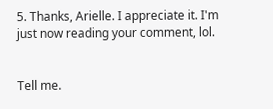5. Thanks, Arielle. I appreciate it. I'm just now reading your comment, lol.


Tell me.